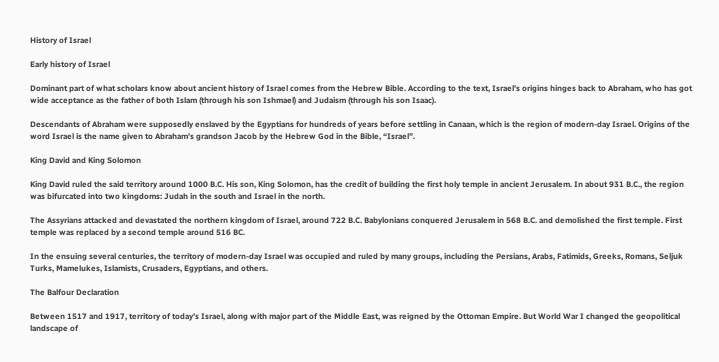History of Israel

Early history of Israel

Dominant part of what scholars know about ancient history of Israel comes from the Hebrew Bible. According to the text, Israel’s origins hinges back to Abraham, who has got wide acceptance as the father of both Islam (through his son Ishmael) and Judaism (through his son Isaac).

Descendants of Abraham were supposedly enslaved by the Egyptians for hundreds of years before settling in Canaan, which is the region of modern-day Israel. Origins of the word Israel is the name given to Abraham’s grandson Jacob by the Hebrew God in the Bible, “Israel”.

King David and King Solomon

King David ruled the said territory around 1000 B.C. His son, King Solomon, has the credit of building the first holy temple in ancient Jerusalem. In about 931 B.C., the region was bifurcated into two kingdoms: Judah in the south and Israel in the north.

The Assyrians attacked and devastated the northern kingdom of Israel, around 722 B.C. Babylonians conquered Jerusalem in 568 B.C. and demolished the first temple. First temple was replaced by a second temple around 516 BC.

In the ensuing several centuries, the territory of modern-day Israel was occupied and ruled by many groups, including the Persians, Arabs, Fatimids, Greeks, Romans, Seljuk Turks, Mamelukes, Islamists, Crusaders, Egyptians, and others.

The Balfour Declaration

Between 1517 and 1917, territory of today’s Israel, along with major part of the Middle East, was reigned by the Ottoman Empire. But World War I changed the geopolitical landscape of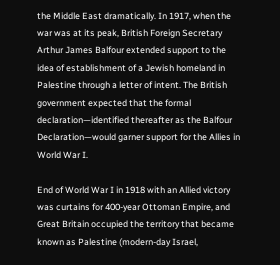the Middle East dramatically. In 1917, when the war was at its peak, British Foreign Secretary Arthur James Balfour extended support to the idea of establishment of a Jewish homeland in Palestine through a letter of intent. The British government expected that the formal declaration—identified thereafter as the Balfour Declaration—would garner support for the Allies in World War I.

End of World War I in 1918 with an Allied victory was curtains for 400-year Ottoman Empire, and Great Britain occupied the territory that became known as Palestine (modern-day Israel,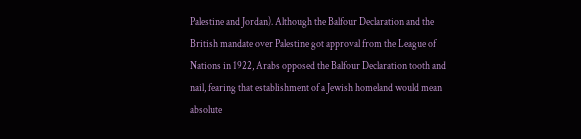Palestine and Jordan). Although the Balfour Declaration and the British mandate over Palestine got approval from the League of Nations in 1922, Arabs opposed the Balfour Declaration tooth and nail, fearing that establishment of a Jewish homeland would mean absolute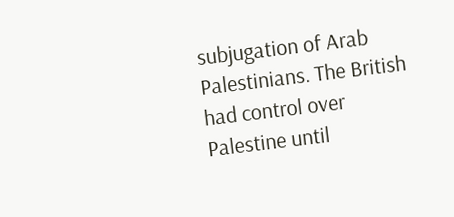subjugation of Arab Palestinians. The British had control over Palestine until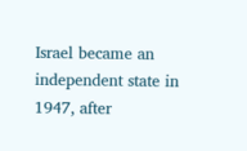Israel became an independent state in 1947, after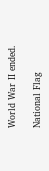World War II ended.

National Flag